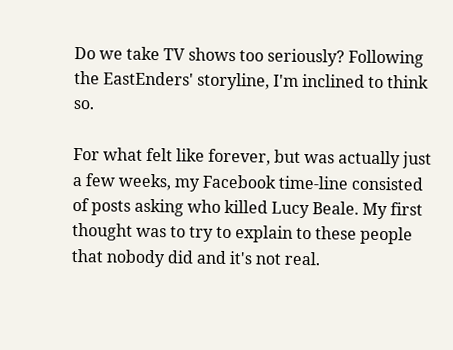Do we take TV shows too seriously? Following the EastEnders' storyline, I'm inclined to think so.

For what felt like forever, but was actually just a few weeks, my Facebook time-line consisted of posts asking who killed Lucy Beale. My first thought was to try to explain to these people that nobody did and it's not real.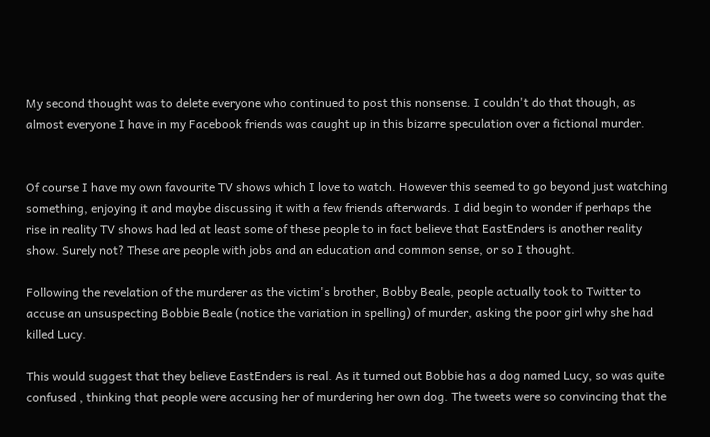My second thought was to delete everyone who continued to post this nonsense. I couldn't do that though, as almost everyone I have in my Facebook friends was caught up in this bizarre speculation over a fictional murder.


Of course I have my own favourite TV shows which I love to watch. However this seemed to go beyond just watching something, enjoying it and maybe discussing it with a few friends afterwards. I did begin to wonder if perhaps the rise in reality TV shows had led at least some of these people to in fact believe that EastEnders is another reality show. Surely not? These are people with jobs and an education and common sense, or so I thought.

Following the revelation of the murderer as the victim's brother, Bobby Beale, people actually took to Twitter to accuse an unsuspecting Bobbie Beale (notice the variation in spelling) of murder, asking the poor girl why she had killed Lucy.

This would suggest that they believe EastEnders is real. As it turned out Bobbie has a dog named Lucy, so was quite confused , thinking that people were accusing her of murdering her own dog. The tweets were so convincing that the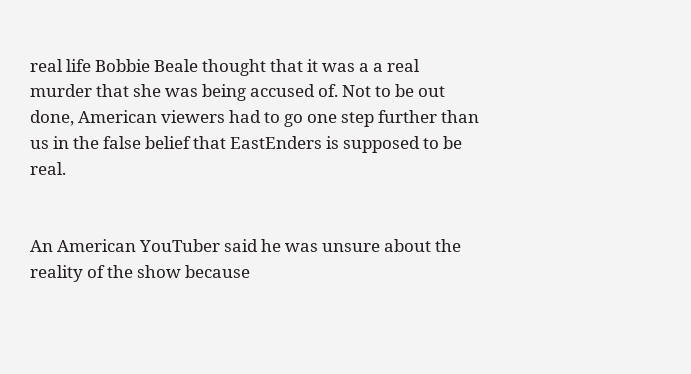real life Bobbie Beale thought that it was a a real murder that she was being accused of. Not to be out done, American viewers had to go one step further than us in the false belief that EastEnders is supposed to be real.


An American YouTuber said he was unsure about the reality of the show because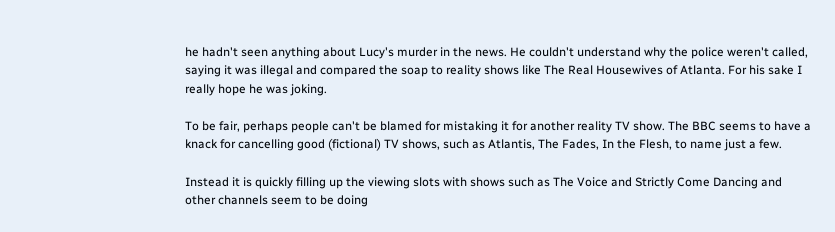he hadn't seen anything about Lucy's murder in the news. He couldn't understand why the police weren't called, saying it was illegal and compared the soap to reality shows like The Real Housewives of Atlanta. For his sake I really hope he was joking.

To be fair, perhaps people can't be blamed for mistaking it for another reality TV show. The BBC seems to have a knack for cancelling good (fictional) TV shows, such as Atlantis, The Fades, In the Flesh, to name just a few.

Instead it is quickly filling up the viewing slots with shows such as The Voice and Strictly Come Dancing and other channels seem to be doing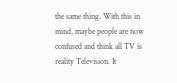the same thing. With this in mind, maybe people are now confused and think all TV is reality Television. It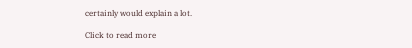certainly would explain a lot.

Click to read more